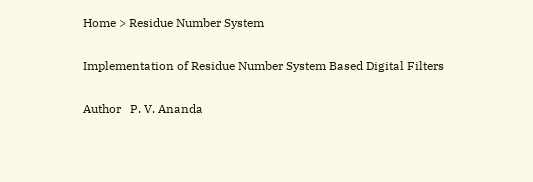Home > Residue Number System

Implementation of Residue Number System Based Digital Filters

Author   P. V. Ananda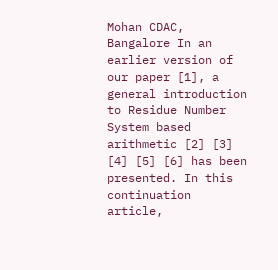Mohan CDAC, Bangalore In an earlier version of our paper [1], a general introduction to Residue Number System based arithmetic [2] [3] [4] [5] [6] has been presented. In this continuation article,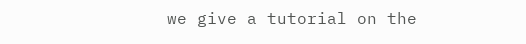we give a tutorial on the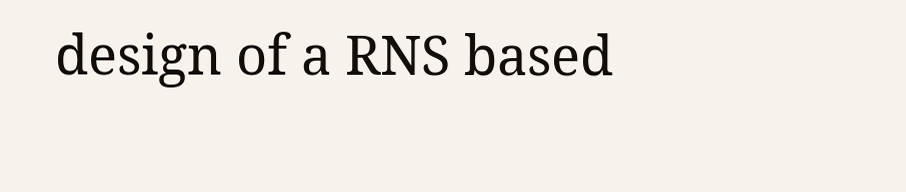design of a RNS based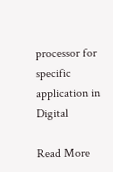processor for specific application in Digital

Read More